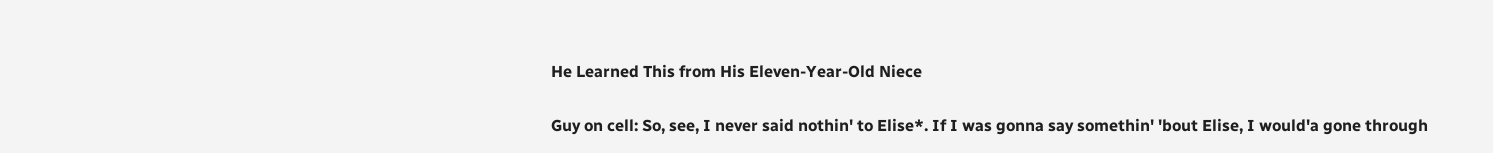He Learned This from His Eleven-Year-Old Niece

Guy on cell: So, see, I never said nothin' to Elise*. If I was gonna say somethin' 'bout Elise, I would'a gone through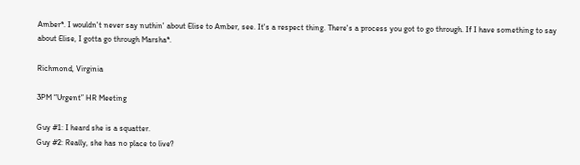Amber*. I wouldn't never say nuthin' about Elise to Amber, see. It's a respect thing. There's a process you got to go through. If I have something to say about Elise, I gotta go through Marsha*.

Richmond, Virginia

3PM “Urgent” HR Meeting

Guy #1: I heard she is a squatter.
Guy #2: Really, she has no place to live?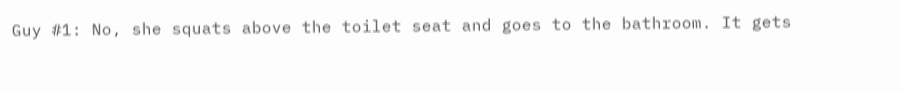Guy #1: No, she squats above the toilet seat and goes to the bathroom. It gets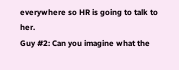everywhere so HR is going to talk to her.
Guy #2: Can you imagine what the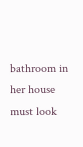bathroom in her house must look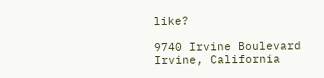like?

9740 Irvine Boulevard
Irvine, California